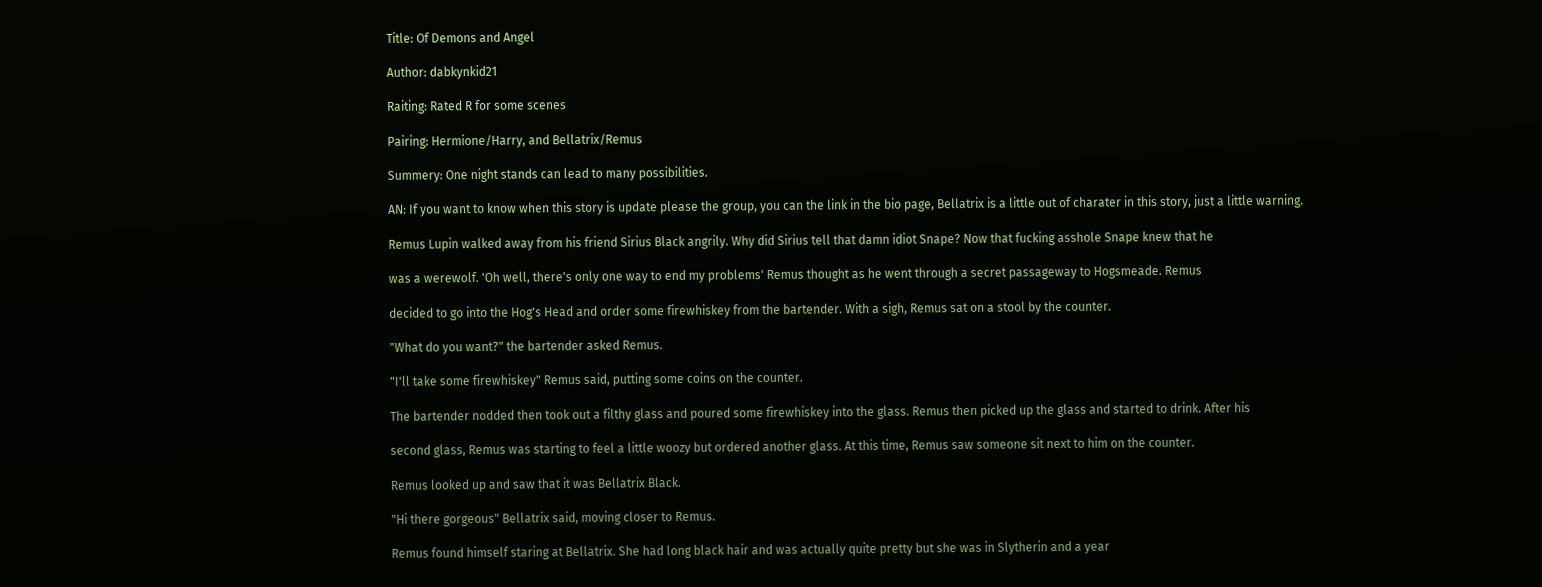Title: Of Demons and Angel

Author: dabkynkid21

Raiting: Rated R for some scenes

Pairing: Hermione/Harry, and Bellatrix/Remus

Summery: One night stands can lead to many possibilities.

AN: If you want to know when this story is update please the group, you can the link in the bio page, Bellatrix is a little out of charater in this story, just a little warning.

Remus Lupin walked away from his friend Sirius Black angrily. Why did Sirius tell that damn idiot Snape? Now that fucking asshole Snape knew that he

was a werewolf. 'Oh well, there's only one way to end my problems' Remus thought as he went through a secret passageway to Hogsmeade. Remus

decided to go into the Hog's Head and order some firewhiskey from the bartender. With a sigh, Remus sat on a stool by the counter.

"What do you want?" the bartender asked Remus.

"I'll take some firewhiskey" Remus said, putting some coins on the counter.

The bartender nodded then took out a filthy glass and poured some firewhiskey into the glass. Remus then picked up the glass and started to drink. After his

second glass, Remus was starting to feel a little woozy but ordered another glass. At this time, Remus saw someone sit next to him on the counter.

Remus looked up and saw that it was Bellatrix Black.

"Hi there gorgeous" Bellatrix said, moving closer to Remus.

Remus found himself staring at Bellatrix. She had long black hair and was actually quite pretty but she was in Slytherin and a year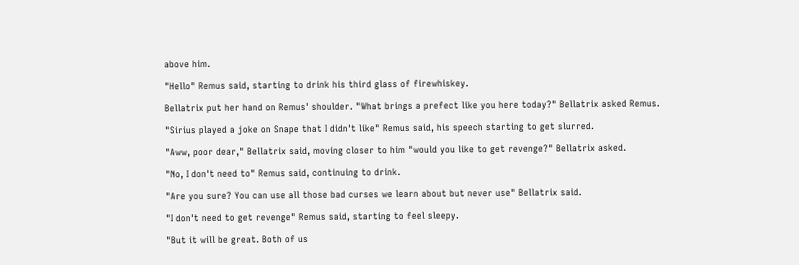above him.

"Hello" Remus said, starting to drink his third glass of firewhiskey.

Bellatrix put her hand on Remus' shoulder. "What brings a prefect like you here today?" Bellatrix asked Remus.

"Sirius played a joke on Snape that I didn't like" Remus said, his speech starting to get slurred.

"Aww, poor dear," Bellatrix said, moving closer to him "would you like to get revenge?" Bellatrix asked.

"No, I don't need to" Remus said, continuing to drink.

"Are you sure? You can use all those bad curses we learn about but never use" Bellatrix said.

"I don't need to get revenge" Remus said, starting to feel sleepy.

"But it will be great. Both of us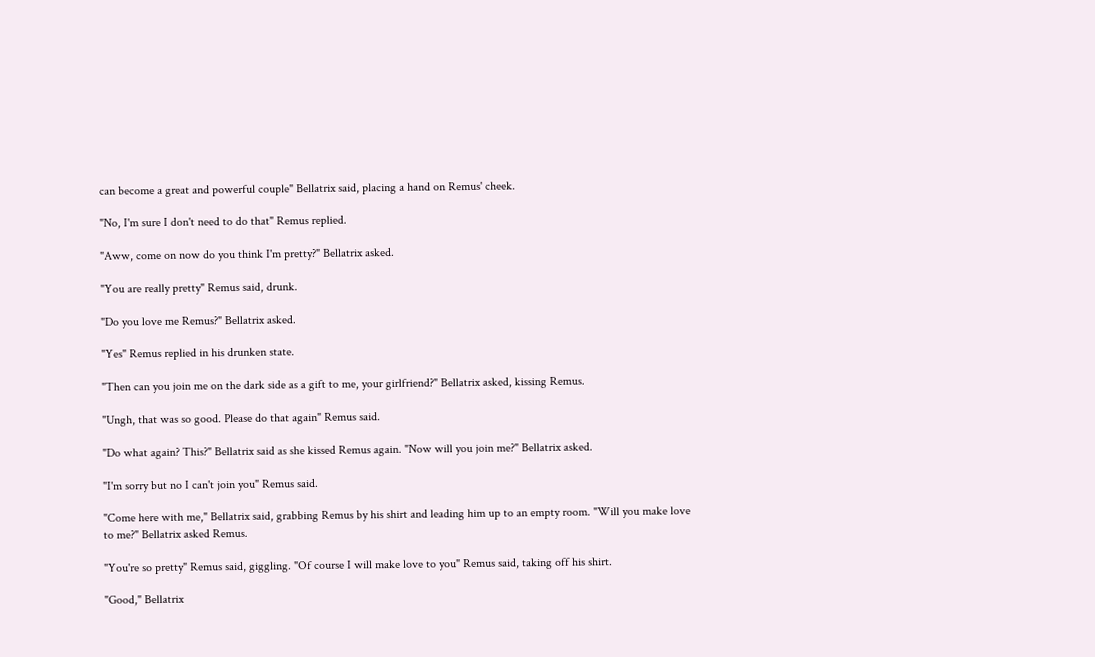can become a great and powerful couple" Bellatrix said, placing a hand on Remus' cheek.

"No, I'm sure I don't need to do that" Remus replied.

"Aww, come on now do you think I'm pretty?" Bellatrix asked.

"You are really pretty" Remus said, drunk.

"Do you love me Remus?" Bellatrix asked.

"Yes" Remus replied in his drunken state.

"Then can you join me on the dark side as a gift to me, your girlfriend?" Bellatrix asked, kissing Remus.

"Ungh, that was so good. Please do that again" Remus said.

"Do what again? This?" Bellatrix said as she kissed Remus again. "Now will you join me?" Bellatrix asked.

"I'm sorry but no I can't join you" Remus said.

"Come here with me," Bellatrix said, grabbing Remus by his shirt and leading him up to an empty room. "Will you make love to me?" Bellatrix asked Remus.

"You're so pretty" Remus said, giggling. "Of course I will make love to you" Remus said, taking off his shirt.

"Good," Bellatrix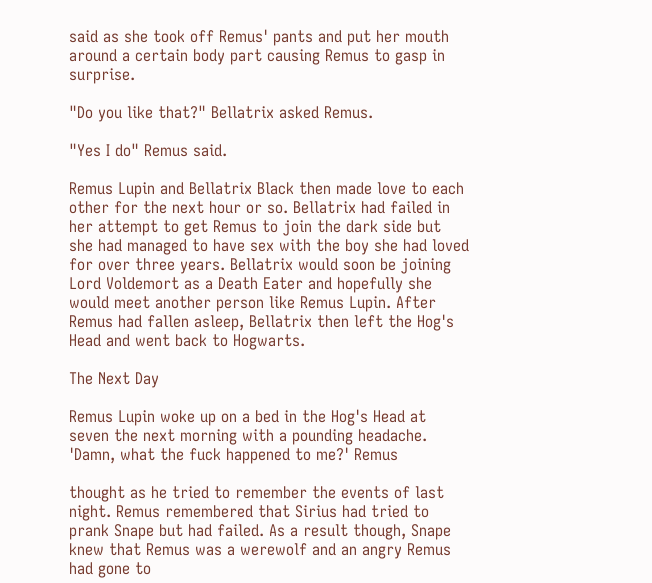said as she took off Remus' pants and put her mouth around a certain body part causing Remus to gasp in surprise.

"Do you like that?" Bellatrix asked Remus.

"Yes I do" Remus said.

Remus Lupin and Bellatrix Black then made love to each other for the next hour or so. Bellatrix had failed in her attempt to get Remus to join the dark side but she had managed to have sex with the boy she had loved for over three years. Bellatrix would soon be joining Lord Voldemort as a Death Eater and hopefully she would meet another person like Remus Lupin. After Remus had fallen asleep, Bellatrix then left the Hog's Head and went back to Hogwarts.

The Next Day

Remus Lupin woke up on a bed in the Hog's Head at seven the next morning with a pounding headache. 'Damn, what the fuck happened to me?' Remus

thought as he tried to remember the events of last night. Remus remembered that Sirius had tried to prank Snape but had failed. As a result though, Snape knew that Remus was a werewolf and an angry Remus had gone to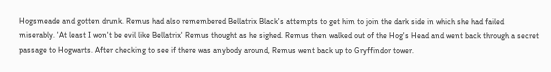Hogsmeade and gotten drunk. Remus had also remembered Bellatrix Black's attempts to get him to join the dark side in which she had failed miserably. 'At least I won't be evil like Bellatrix' Remus thought as he sighed. Remus then walked out of the Hog's Head and went back through a secret passage to Hogwarts. After checking to see if there was anybody around, Remus went back up to Gryffindor tower.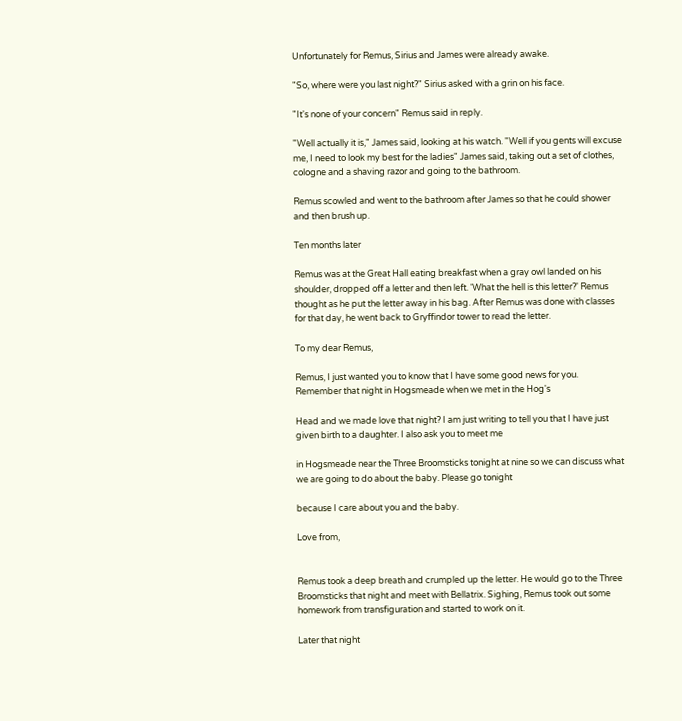Unfortunately for Remus, Sirius and James were already awake.

"So, where were you last night?" Sirius asked with a grin on his face.

"It's none of your concern" Remus said in reply.

"Well actually it is," James said, looking at his watch. "Well if you gents will excuse me, I need to look my best for the ladies" James said, taking out a set of clothes, cologne and a shaving razor and going to the bathroom.

Remus scowled and went to the bathroom after James so that he could shower and then brush up.

Ten months later

Remus was at the Great Hall eating breakfast when a gray owl landed on his shoulder, dropped off a letter and then left. 'What the hell is this letter?' Remus thought as he put the letter away in his bag. After Remus was done with classes for that day, he went back to Gryffindor tower to read the letter.

To my dear Remus,

Remus, I just wanted you to know that I have some good news for you. Remember that night in Hogsmeade when we met in the Hog's

Head and we made love that night? I am just writing to tell you that I have just given birth to a daughter. I also ask you to meet me

in Hogsmeade near the Three Broomsticks tonight at nine so we can discuss what we are going to do about the baby. Please go tonight

because I care about you and the baby.

Love from,


Remus took a deep breath and crumpled up the letter. He would go to the Three Broomsticks that night and meet with Bellatrix. Sighing, Remus took out some homework from transfiguration and started to work on it.

Later that night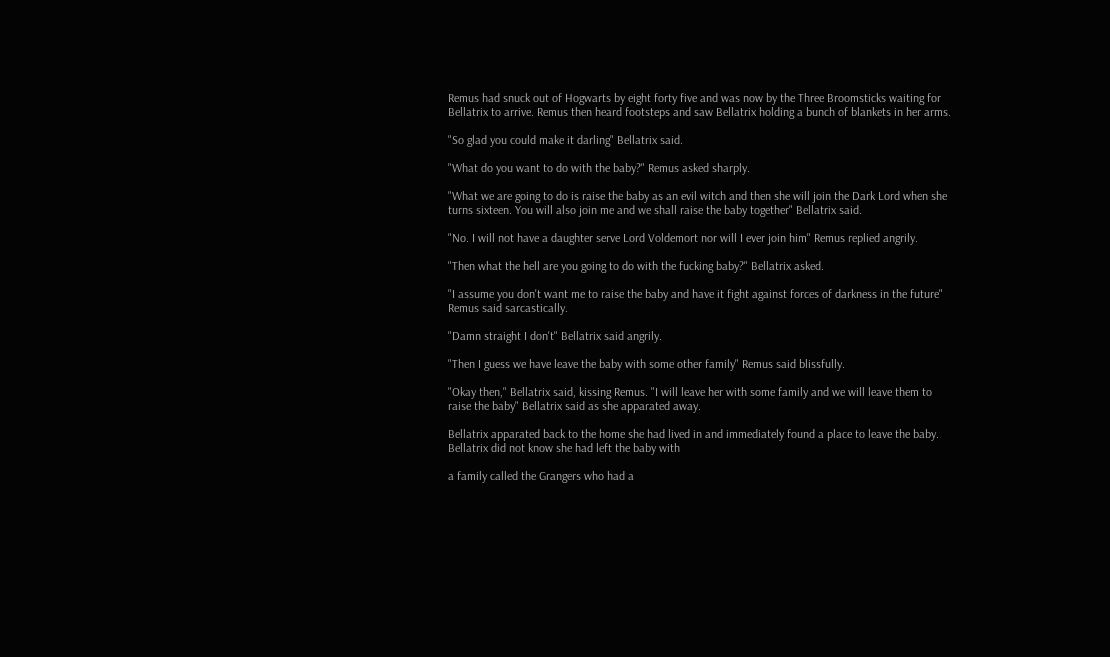Remus had snuck out of Hogwarts by eight forty five and was now by the Three Broomsticks waiting for Bellatrix to arrive. Remus then heard footsteps and saw Bellatrix holding a bunch of blankets in her arms.

"So glad you could make it darling" Bellatrix said.

"What do you want to do with the baby?" Remus asked sharply.

"What we are going to do is raise the baby as an evil witch and then she will join the Dark Lord when she turns sixteen. You will also join me and we shall raise the baby together" Bellatrix said.

"No. I will not have a daughter serve Lord Voldemort nor will I ever join him" Remus replied angrily.

"Then what the hell are you going to do with the fucking baby?" Bellatrix asked.

"I assume you don't want me to raise the baby and have it fight against forces of darkness in the future" Remus said sarcastically.

"Damn straight I don't" Bellatrix said angrily.

"Then I guess we have leave the baby with some other family" Remus said blissfully.

"Okay then," Bellatrix said, kissing Remus. "I will leave her with some family and we will leave them to raise the baby" Bellatrix said as she apparated away.

Bellatrix apparated back to the home she had lived in and immediately found a place to leave the baby. Bellatrix did not know she had left the baby with

a family called the Grangers who had a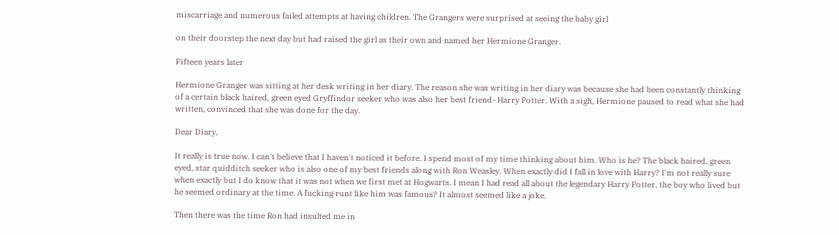miscarriage and numerous failed attempts at having children. The Grangers were surprised at seeing the baby girl

on their doorstep the next day but had raised the girl as their own and named her Hermione Granger.

Fifteen years later

Hermione Granger was sitting at her desk writing in her diary. The reason she was writing in her diary was because she had been constantly thinking of a certain black haired, green eyed Gryffindor seeker who was also her best friend- Harry Potter. With a sigh, Hermione paused to read what she had written, convinced that she was done for the day.

Dear Diary,

It really is true now. I can't believe that I haven't noticed it before. I spend most of my time thinking about him. Who is he? The black haired, green eyed, star quidditch seeker who is also one of my best friends along with Ron Weasley. When exactly did I fall in love with Harry? I'm not really sure when exactly but I do know that it was not when we first met at Hogwarts. I mean I had read all about the legendary Harry Potter, the boy who lived but he seemed ordinary at the time. A fucking runt like him was famous? It almost seemed like a joke.

Then there was the time Ron had insulted me in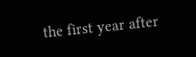the first year after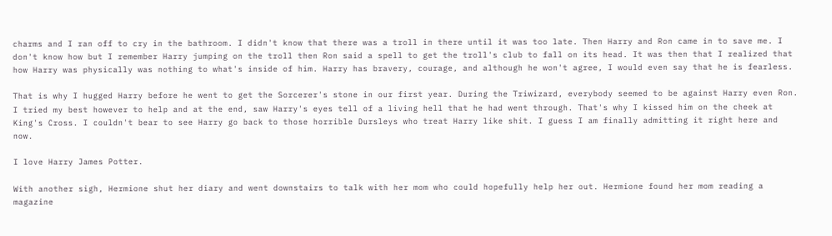charms and I ran off to cry in the bathroom. I didn't know that there was a troll in there until it was too late. Then Harry and Ron came in to save me. I don't know how but I remember Harry jumping on the troll then Ron said a spell to get the troll's club to fall on its head. It was then that I realized that how Harry was physically was nothing to what's inside of him. Harry has bravery, courage, and although he won't agree, I would even say that he is fearless.

That is why I hugged Harry before he went to get the Sorcerer's stone in our first year. During the Triwizard, everybody seemed to be against Harry even Ron. I tried my best however to help and at the end, saw Harry's eyes tell of a living hell that he had went through. That's why I kissed him on the cheek at King's Cross. I couldn't bear to see Harry go back to those horrible Dursleys who treat Harry like shit. I guess I am finally admitting it right here and now.

I love Harry James Potter.

With another sigh, Hermione shut her diary and went downstairs to talk with her mom who could hopefully help her out. Hermione found her mom reading a magazine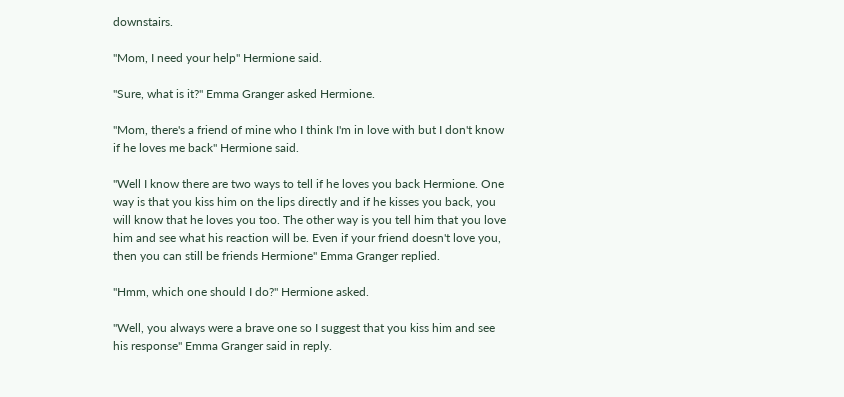downstairs.

"Mom, I need your help" Hermione said.

"Sure, what is it?" Emma Granger asked Hermione.

"Mom, there's a friend of mine who I think I'm in love with but I don't know if he loves me back" Hermione said.

"Well I know there are two ways to tell if he loves you back Hermione. One way is that you kiss him on the lips directly and if he kisses you back, you will know that he loves you too. The other way is you tell him that you love him and see what his reaction will be. Even if your friend doesn't love you, then you can still be friends Hermione" Emma Granger replied.

"Hmm, which one should I do?" Hermione asked.

"Well, you always were a brave one so I suggest that you kiss him and see his response" Emma Granger said in reply.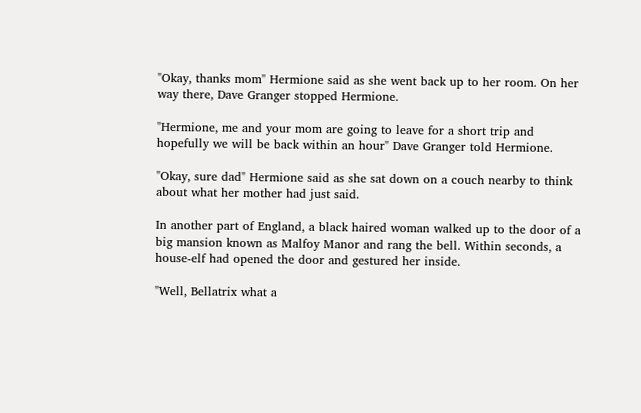"Okay, thanks mom" Hermione said as she went back up to her room. On her way there, Dave Granger stopped Hermione.

"Hermione, me and your mom are going to leave for a short trip and hopefully we will be back within an hour" Dave Granger told Hermione.

"Okay, sure dad" Hermione said as she sat down on a couch nearby to think about what her mother had just said.

In another part of England, a black haired woman walked up to the door of a big mansion known as Malfoy Manor and rang the bell. Within seconds, a house-elf had opened the door and gestured her inside.

"Well, Bellatrix what a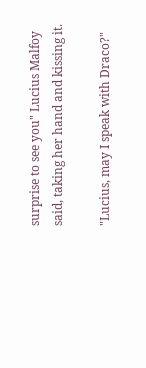surprise to see you" Lucius Malfoy said, taking her hand and kissing it.

"Lucius, may I speak with Draco?"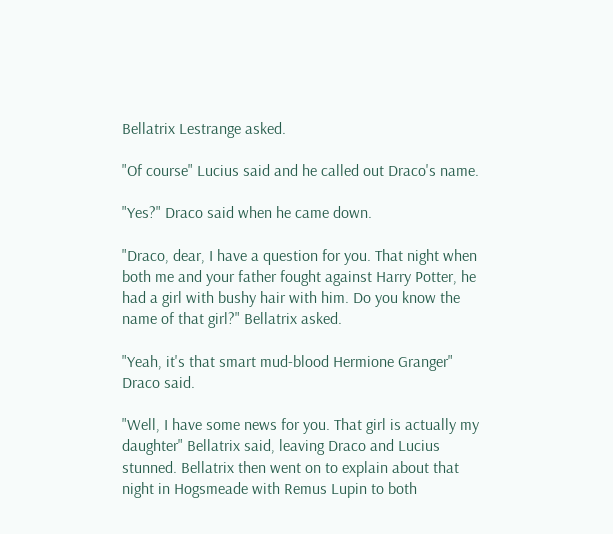Bellatrix Lestrange asked.

"Of course" Lucius said and he called out Draco's name.

"Yes?" Draco said when he came down.

"Draco, dear, I have a question for you. That night when both me and your father fought against Harry Potter, he had a girl with bushy hair with him. Do you know the name of that girl?" Bellatrix asked.

"Yeah, it's that smart mud-blood Hermione Granger" Draco said.

"Well, I have some news for you. That girl is actually my daughter" Bellatrix said, leaving Draco and Lucius stunned. Bellatrix then went on to explain about that night in Hogsmeade with Remus Lupin to both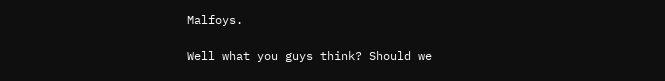Malfoys.

Well what you guys think? Should we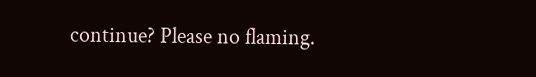continue? Please no flaming.